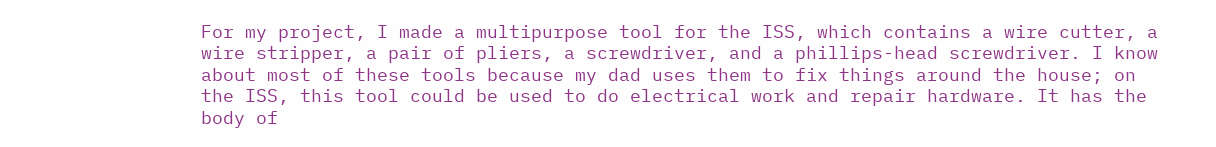For my project, I made a multipurpose tool for the ISS, which contains a wire cutter, a wire stripper, a pair of pliers, a screwdriver, and a phillips-head screwdriver. I know about most of these tools because my dad uses them to fix things around the house; on the ISS, this tool could be used to do electrical work and repair hardware. It has the body of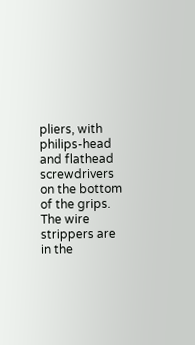pliers, with philips-head and flathead screwdrivers on the bottom of the grips. The wire strippers are in the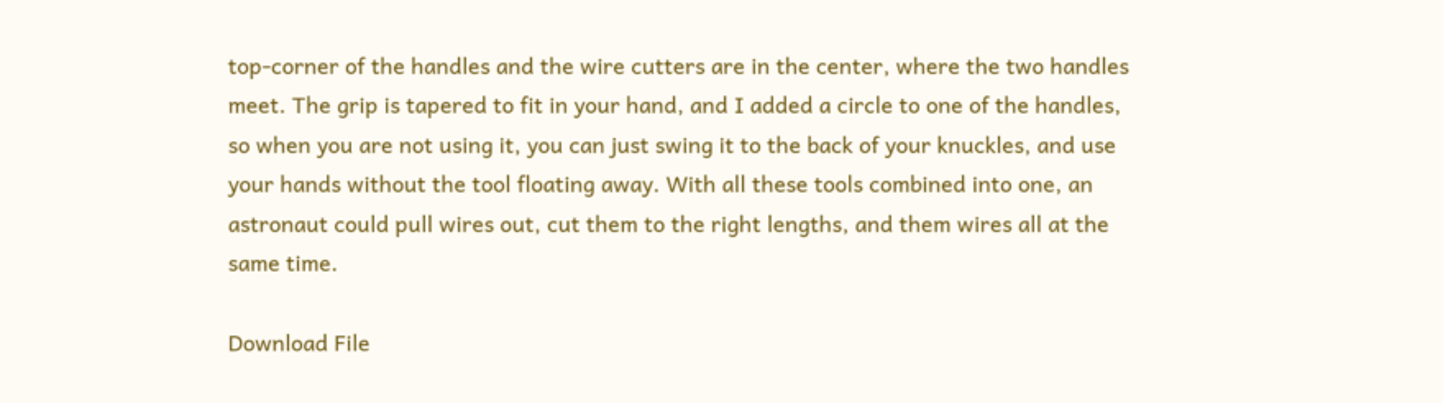top-corner of the handles and the wire cutters are in the center, where the two handles meet. The grip is tapered to fit in your hand, and I added a circle to one of the handles, so when you are not using it, you can just swing it to the back of your knuckles, and use your hands without the tool floating away. With all these tools combined into one, an astronaut could pull wires out, cut them to the right lengths, and them wires all at the same time.

Download File